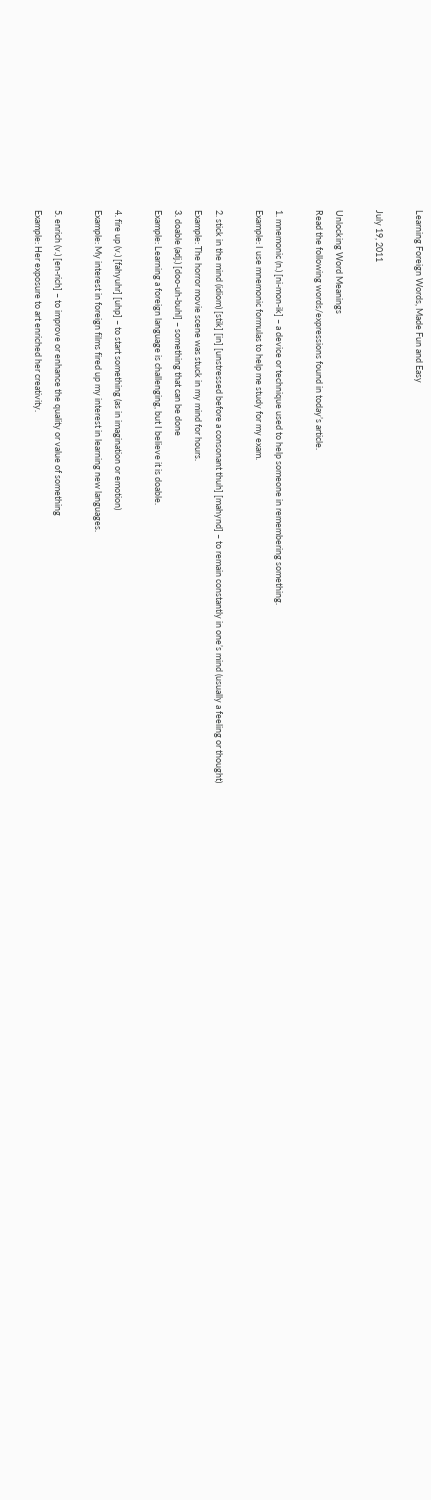Learning Foreign Words, Made Fun and Easy

July 19, 2011

Unlocking Word Meanings
Read the following words/expressions found in today’s article.

1. mnemonic (n.) [ni-mon-ik] – a device or technique used to help someone in remembering something.
Example: I use mnemonic formulas to help me study for my exam.

2. stick in the mind (idiom) [stik] [in] [unstressed before a consonant thuh] [mahynd] – to remain constantly in one’s mind (usually a feeling or thought)
Example: The horror movie scene was stuck in my mind for hours.
3. doable (adj.) [doo-uh-buhl] – something that can be done
Example: Learning a foreign language is challenging, but I believe it is doable.

4. fire up (v.) [fahyuhr] [uhp] – to start something (as in imagination or emotion)
Example: My interest in foreign films fired up my interest in learning new languages.

5. enrich (v.) [en-rich] – to improve or enhance the quality or value of something
Example: Her exposure to art enriched her creativity.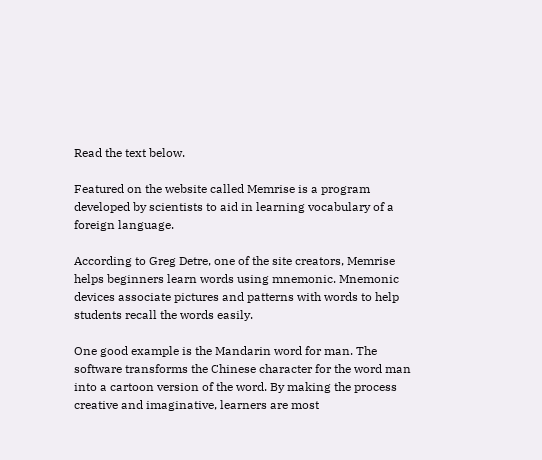Read the text below.

Featured on the website called Memrise is a program developed by scientists to aid in learning vocabulary of a foreign language.

According to Greg Detre, one of the site creators, Memrise helps beginners learn words using mnemonic. Mnemonic devices associate pictures and patterns with words to help students recall the words easily.

One good example is the Mandarin word for man. The software transforms the Chinese character for the word man into a cartoon version of the word. By making the process creative and imaginative, learners are most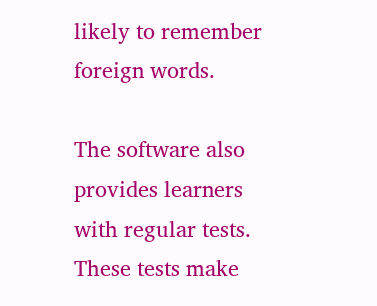likely to remember foreign words.

The software also provides learners with regular tests. These tests make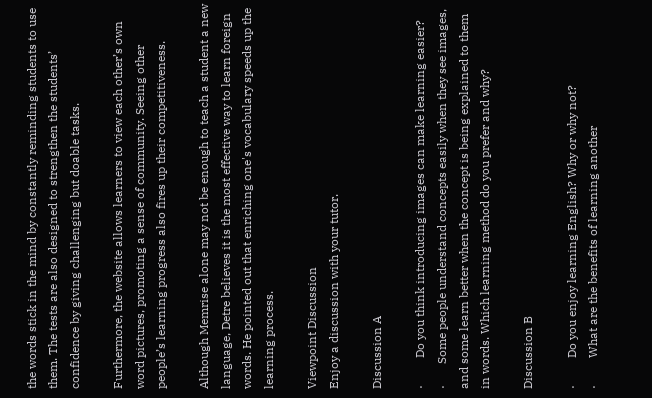the words stick in the mind by constantly reminding students to use them. The tests are also designed to strengthen the students’ confidence by giving challenging but doable tasks.

Furthermore, the website allows learners to view each other’s own word pictures, promoting a sense of community. Seeing other people’s learning progress also fires up their competitiveness.

Although Memrise alone may not be enough to teach a student a new language, Detre believes it is the most effective way to learn foreign words. He pointed out that enriching one's vocabulary speeds up the learning process.

Viewpoint Discussion
Enjoy a discussion with your tutor.

Discussion A

·         Do you think introducing images can make learning easier?
·       Some people understand concepts easily when they see images, and some learn better when the concept is being explained to them in words. Which learning method do you prefer and why?

Discussion B

·         Do you enjoy learning English? Why or why not?
·         What are the benefits of learning another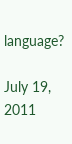language?

July 19, 2011